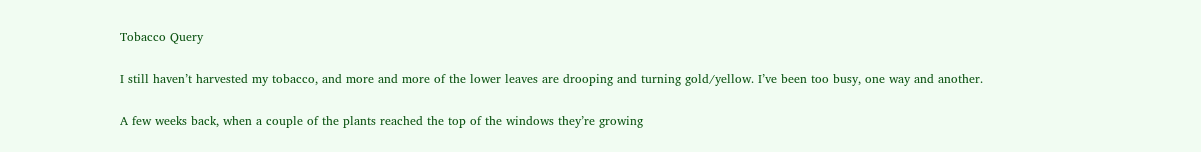Tobacco Query

I still haven’t harvested my tobacco, and more and more of the lower leaves are drooping and turning gold/yellow. I’ve been too busy, one way and another.

A few weeks back, when a couple of the plants reached the top of the windows they’re growing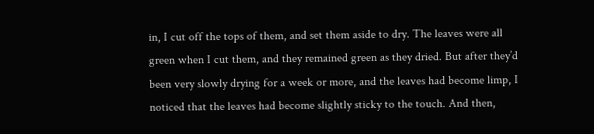in, I cut off the tops of them, and set them aside to dry. The leaves were all green when I cut them, and they remained green as they dried. But after they’d been very slowly drying for a week or more, and the leaves had become limp, I noticed that the leaves had become slightly sticky to the touch. And then,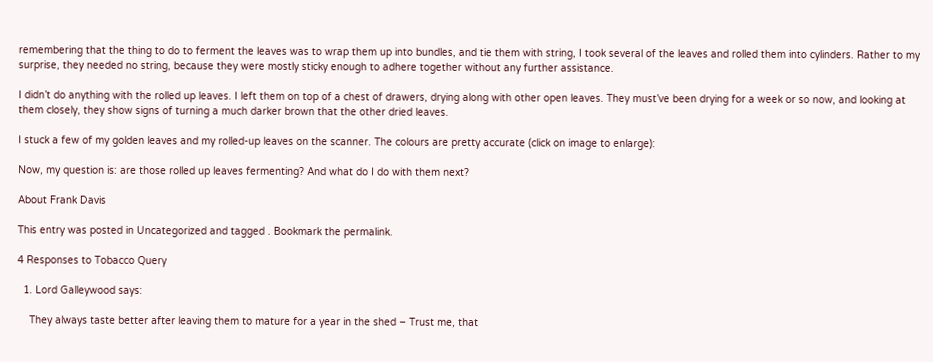remembering that the thing to do to ferment the leaves was to wrap them up into bundles, and tie them with string, I took several of the leaves and rolled them into cylinders. Rather to my surprise, they needed no string, because they were mostly sticky enough to adhere together without any further assistance.

I didn’t do anything with the rolled up leaves. I left them on top of a chest of drawers, drying along with other open leaves. They must’ve been drying for a week or so now, and looking at them closely, they show signs of turning a much darker brown that the other dried leaves.

I stuck a few of my golden leaves and my rolled-up leaves on the scanner. The colours are pretty accurate (click on image to enlarge):

Now, my question is: are those rolled up leaves fermenting? And what do I do with them next?

About Frank Davis

This entry was posted in Uncategorized and tagged . Bookmark the permalink.

4 Responses to Tobacco Query

  1. Lord Galleywood says:

    They always taste better after leaving them to mature for a year in the shed – Trust me, that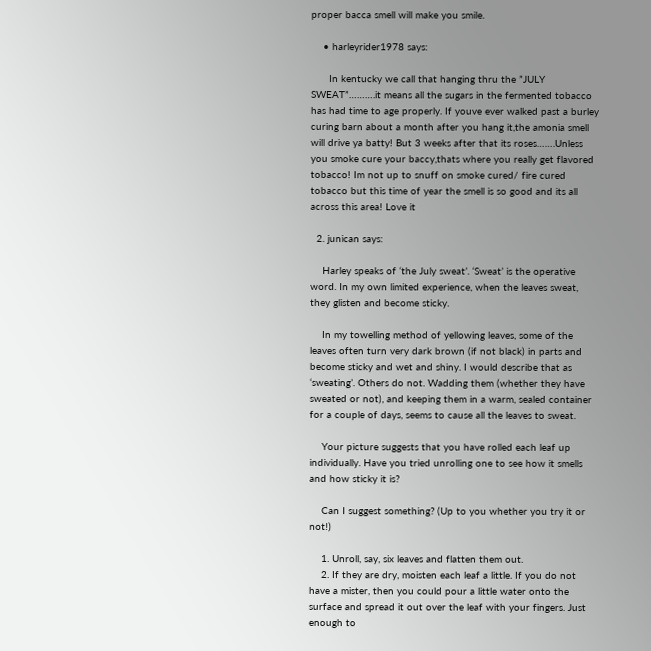proper bacca smell will make you smile.

    • harleyrider1978 says:

      In kentucky we call that hanging thru the ”JULY SWEAT”……….it means all the sugars in the fermented tobacco has had time to age properly. If youve ever walked past a burley curing barn about a month after you hang it,the amonia smell will drive ya batty! But 3 weeks after that its roses…….Unless you smoke cure your baccy,thats where you really get flavored tobacco! Im not up to snuff on smoke cured/ fire cured tobacco but this time of year the smell is so good and its all across this area! Love it

  2. junican says:

    Harley speaks of ‘the July sweat’. ‘Sweat’ is the operative word. In my own limited experience, when the leaves sweat, they glisten and become sticky.

    In my towelling method of yellowing leaves, some of the leaves often turn very dark brown (if not black) in parts and become sticky and wet and shiny. I would describe that as ‘sweating’. Others do not. Wadding them (whether they have sweated or not), and keeping them in a warm, sealed container for a couple of days, seems to cause all the leaves to sweat.

    Your picture suggests that you have rolled each leaf up individually. Have you tried unrolling one to see how it smells and how sticky it is?

    Can I suggest something? (Up to you whether you try it or not!)

    1. Unroll, say, six leaves and flatten them out.
    2. If they are dry, moisten each leaf a little. If you do not have a mister, then you could pour a little water onto the surface and spread it out over the leaf with your fingers. Just enough to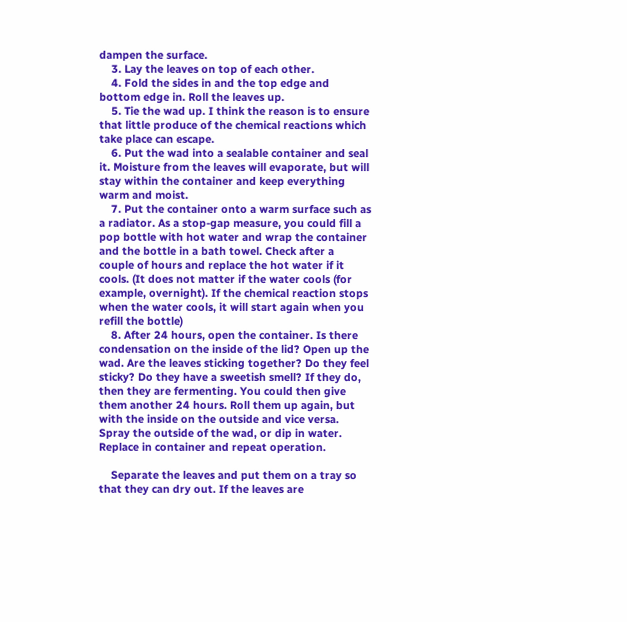dampen the surface.
    3. Lay the leaves on top of each other.
    4. Fold the sides in and the top edge and bottom edge in. Roll the leaves up.
    5. Tie the wad up. I think the reason is to ensure that little produce of the chemical reactions which take place can escape.
    6. Put the wad into a sealable container and seal it. Moisture from the leaves will evaporate, but will stay within the container and keep everything warm and moist.
    7. Put the container onto a warm surface such as a radiator. As a stop-gap measure, you could fill a pop bottle with hot water and wrap the container and the bottle in a bath towel. Check after a couple of hours and replace the hot water if it cools. (It does not matter if the water cools (for example, overnight). If the chemical reaction stops when the water cools, it will start again when you refill the bottle)
    8. After 24 hours, open the container. Is there condensation on the inside of the lid? Open up the wad. Are the leaves sticking together? Do they feel sticky? Do they have a sweetish smell? If they do, then they are fermenting. You could then give them another 24 hours. Roll them up again, but with the inside on the outside and vice versa. Spray the outside of the wad, or dip in water. Replace in container and repeat operation.

    Separate the leaves and put them on a tray so that they can dry out. If the leaves are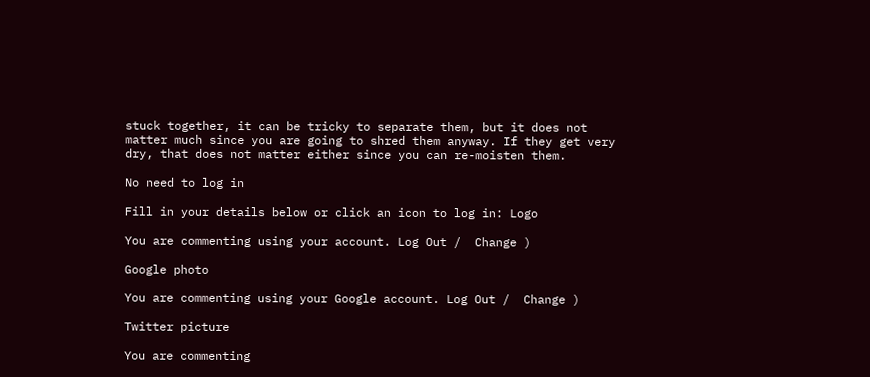stuck together, it can be tricky to separate them, but it does not matter much since you are going to shred them anyway. If they get very dry, that does not matter either since you can re-moisten them.

No need to log in

Fill in your details below or click an icon to log in: Logo

You are commenting using your account. Log Out /  Change )

Google photo

You are commenting using your Google account. Log Out /  Change )

Twitter picture

You are commenting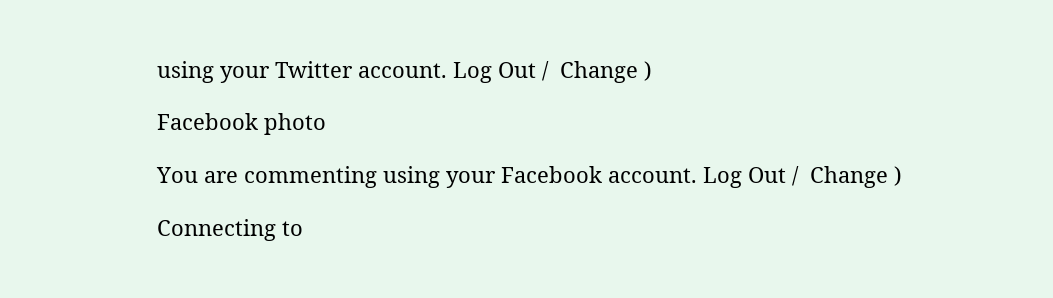using your Twitter account. Log Out /  Change )

Facebook photo

You are commenting using your Facebook account. Log Out /  Change )

Connecting to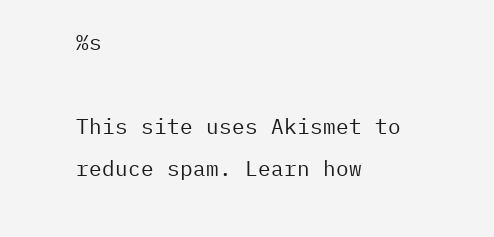%s

This site uses Akismet to reduce spam. Learn how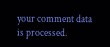your comment data is processed.